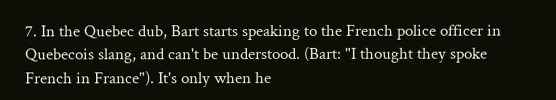7. In the Quebec dub, Bart starts speaking to the French police officer in Quebecois slang, and can't be understood. (Bart: "I thought they spoke French in France"). It's only when he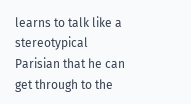learns to talk like a stereotypical Parisian that he can get through to the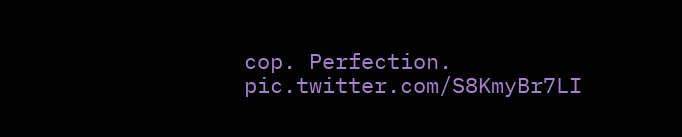cop. Perfection. pic.twitter.com/S8KmyBr7LI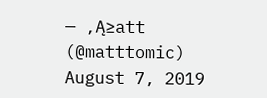— ‚Ą≥att (@matttomic) August 7, 2019